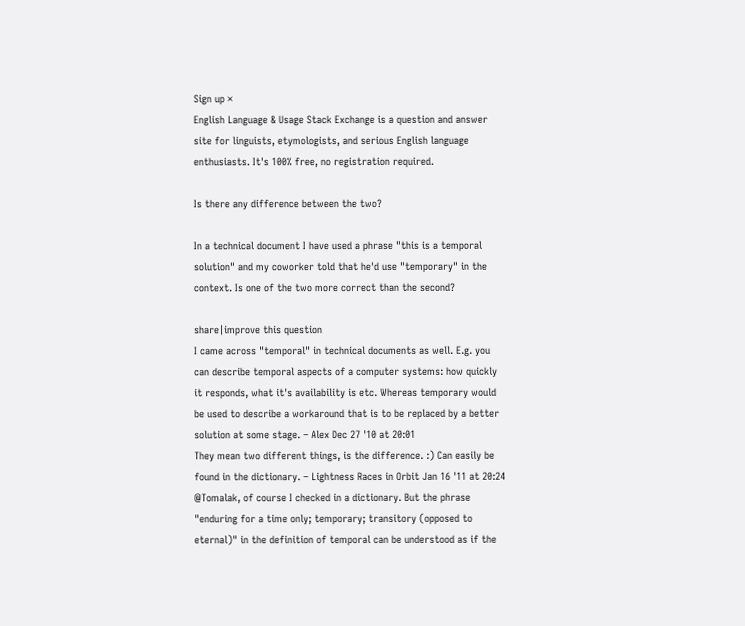Sign up ×
English Language & Usage Stack Exchange is a question and answer site for linguists, etymologists, and serious English language enthusiasts. It's 100% free, no registration required.

Is there any difference between the two?

In a technical document I have used a phrase "this is a temporal solution" and my coworker told that he'd use "temporary" in the context. Is one of the two more correct than the second?

share|improve this question
I came across "temporal" in technical documents as well. E.g. you can describe temporal aspects of a computer systems: how quickly it responds, what it's availability is etc. Whereas temporary would be used to describe a workaround that is to be replaced by a better solution at some stage. – Alex Dec 27 '10 at 20:01
They mean two different things, is the difference. :) Can easily be found in the dictionary. – Lightness Races in Orbit Jan 16 '11 at 20:24
@Tomalak, of course I checked in a dictionary. But the phrase "enduring for a time only; temporary; transitory (opposed to eternal)" in the definition of temporal can be understood as if the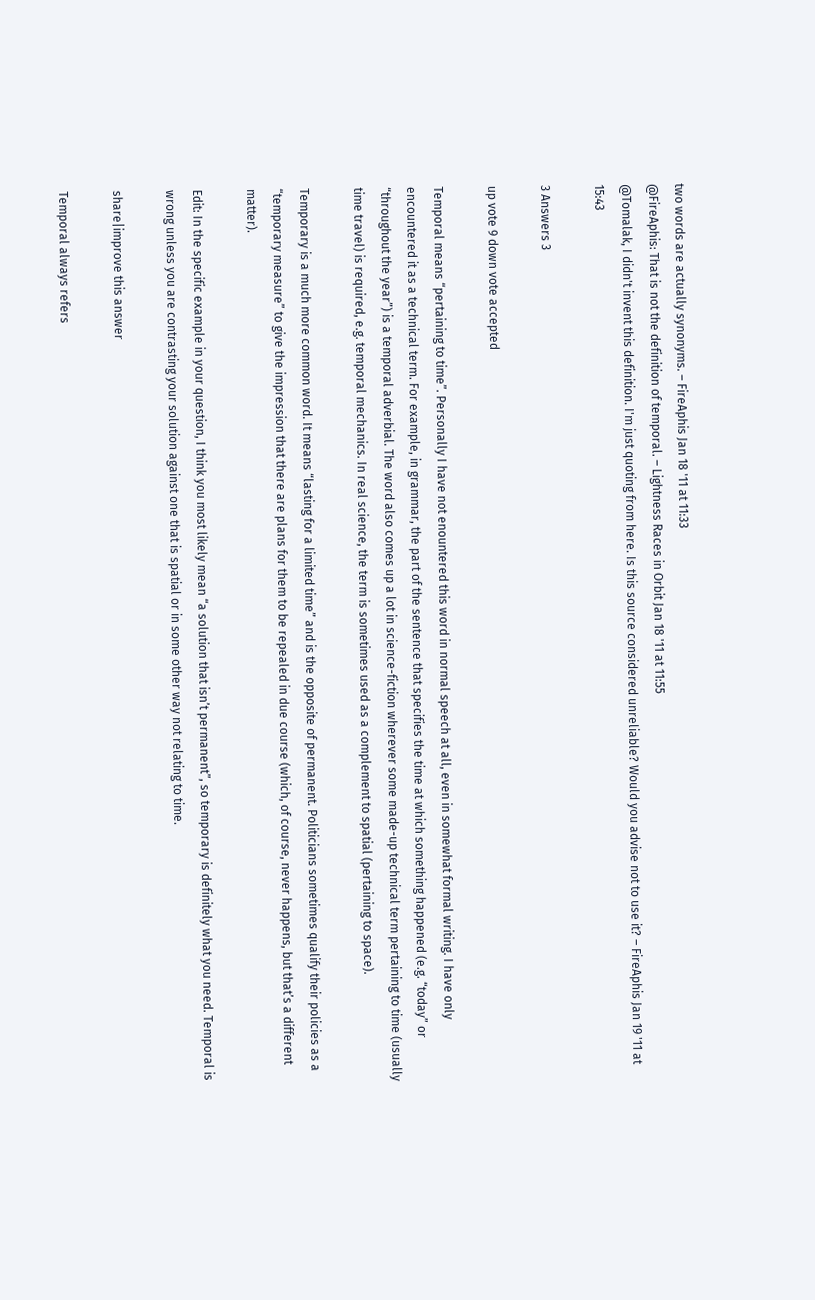two words are actually synonyms. – FireAphis Jan 18 '11 at 11:33
@FireAphis: That is not the definition of temporal. – Lightness Races in Orbit Jan 18 '11 at 11:55
@Tomalak, I didn't invent this definition. I'm just quoting from here. Is this source considered unreliable? Would you advise not to use it? – FireAphis Jan 19 '11 at 15:43

3 Answers 3

up vote 9 down vote accepted

Temporal means “pertaining to time”. Personally I have not enountered this word in normal speech at all, even in somewhat formal writing. I have only encountered it as a technical term. For example, in grammar, the part of the sentence that specifies the time at which something happened (e.g. “today” or “throughout the year”) is a temporal adverbial. The word also comes up a lot in science-fiction wherever some made-up technical term pertaining to time (usually time travel) is required, e.g. temporal mechanics. In real science, the term is sometimes used as a complement to spatial (pertaining to space).

Temporary is a much more common word. It means “lasting for a limited time” and is the opposite of permanent. Politicians sometimes qualify their policies as a “temporary measure” to give the impression that there are plans for them to be repealed in due course (which, of course, never happens, but that’s a different matter).

Edit: In the specific example in your question, I think you most likely mean “a solution that isn’t permanent”, so temporary is definitely what you need. Temporal is wrong unless you are contrasting your solution against one that is spatial or in some other way not relating to time.

share|improve this answer

Temporal always refers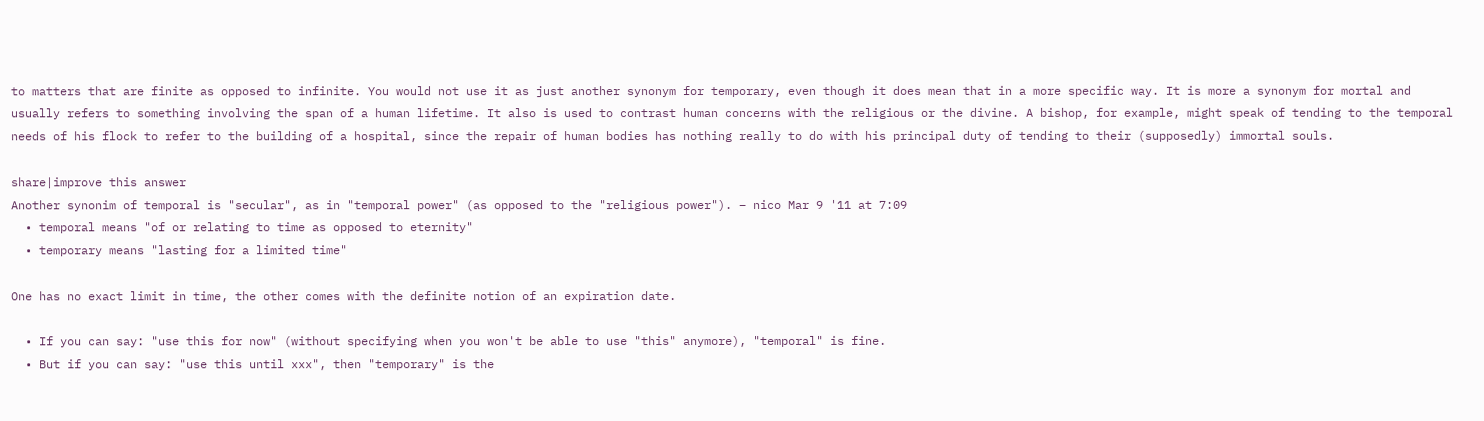to matters that are finite as opposed to infinite. You would not use it as just another synonym for temporary, even though it does mean that in a more specific way. It is more a synonym for mortal and usually refers to something involving the span of a human lifetime. It also is used to contrast human concerns with the religious or the divine. A bishop, for example, might speak of tending to the temporal needs of his flock to refer to the building of a hospital, since the repair of human bodies has nothing really to do with his principal duty of tending to their (supposedly) immortal souls.

share|improve this answer
Another synonim of temporal is "secular", as in "temporal power" (as opposed to the "religious power"). – nico Mar 9 '11 at 7:09
  • temporal means "of or relating to time as opposed to eternity"
  • temporary means "lasting for a limited time"

One has no exact limit in time, the other comes with the definite notion of an expiration date.

  • If you can say: "use this for now" (without specifying when you won't be able to use "this" anymore), "temporal" is fine.
  • But if you can say: "use this until xxx", then "temporary" is the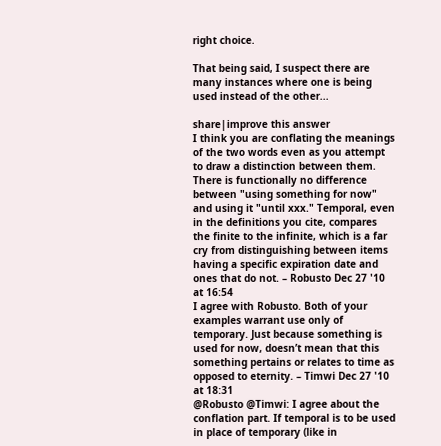right choice.

That being said, I suspect there are many instances where one is being used instead of the other...

share|improve this answer
I think you are conflating the meanings of the two words even as you attempt to draw a distinction between them. There is functionally no difference between "using something for now" and using it "until xxx." Temporal, even in the definitions you cite, compares the finite to the infinite, which is a far cry from distinguishing between items having a specific expiration date and ones that do not. – Robusto Dec 27 '10 at 16:54
I agree with Robusto. Both of your examples warrant use only of temporary. Just because something is used for now, doesn’t mean that this something pertains or relates to time as opposed to eternity. – Timwi Dec 27 '10 at 18:31
@Robusto @Timwi: I agree about the conflation part. If temporal is to be used in place of temporary (like in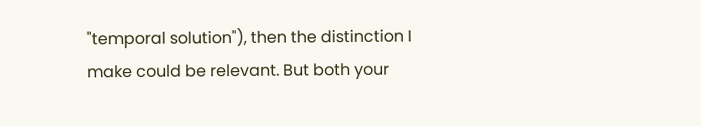"temporal solution"), then the distinction I make could be relevant. But both your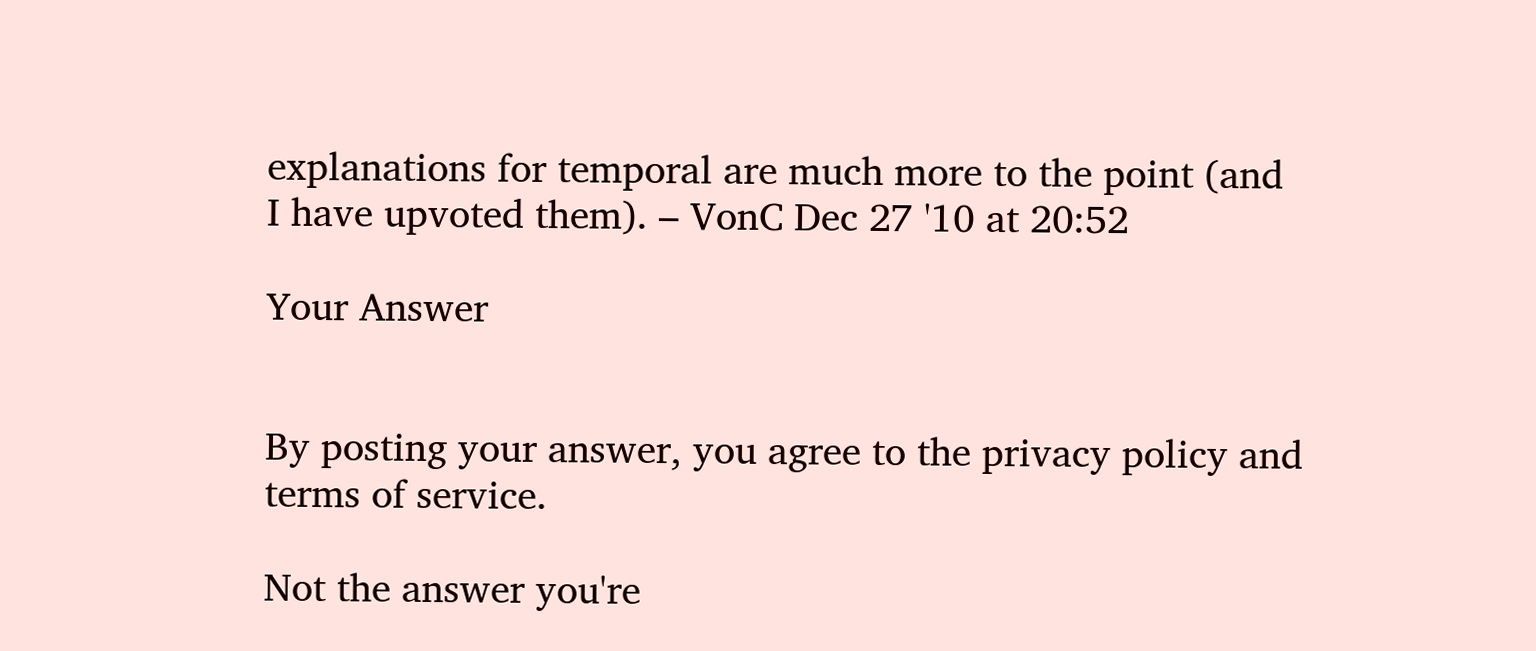explanations for temporal are much more to the point (and I have upvoted them). – VonC Dec 27 '10 at 20:52

Your Answer


By posting your answer, you agree to the privacy policy and terms of service.

Not the answer you're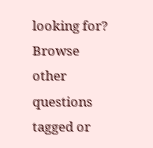looking for? Browse other questions tagged or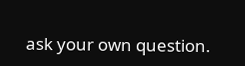ask your own question.